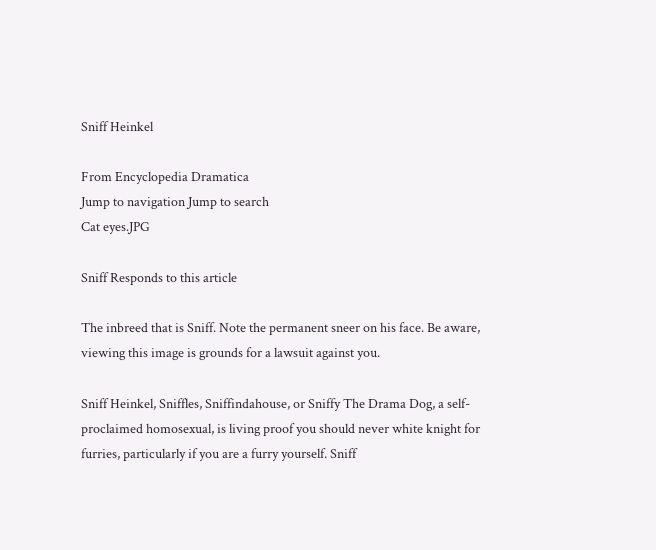Sniff Heinkel

From Encyclopedia Dramatica
Jump to navigation Jump to search
Cat eyes.JPG

Sniff Responds to this article

The inbreed that is Sniff. Note the permanent sneer on his face. Be aware, viewing this image is grounds for a lawsuit against you.

Sniff Heinkel, Sniffles, Sniffindahouse, or Sniffy The Drama Dog, a self-proclaimed homosexual, is living proof you should never white knight for furries, particularly if you are a furry yourself. Sniff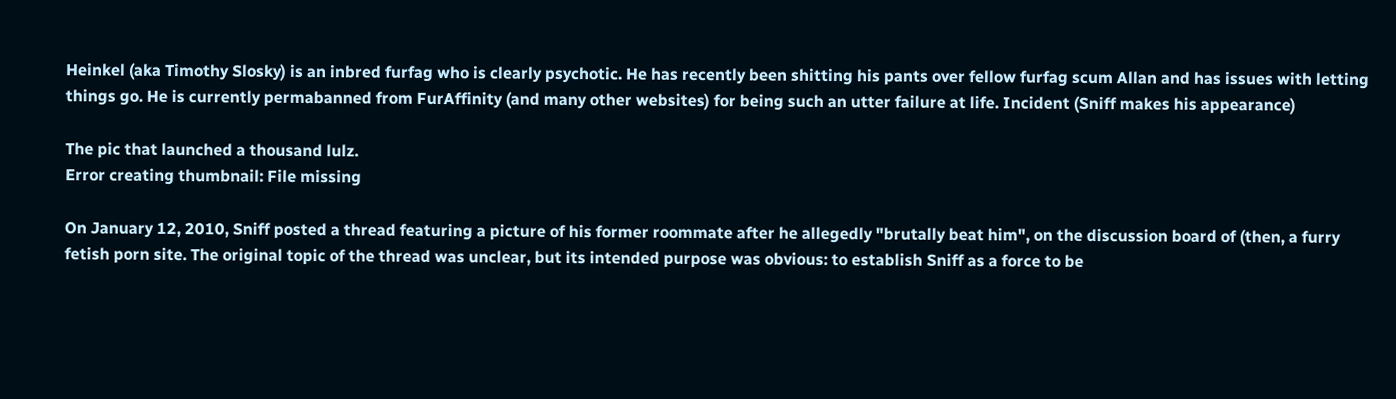Heinkel (aka Timothy Slosky) is an inbred furfag who is clearly psychotic. He has recently been shitting his pants over fellow furfag scum Allan and has issues with letting things go. He is currently permabanned from FurAffinity (and many other websites) for being such an utter failure at life. Incident (Sniff makes his appearance)

The pic that launched a thousand lulz.
Error creating thumbnail: File missing

On January 12, 2010, Sniff posted a thread featuring a picture of his former roommate after he allegedly "brutally beat him", on the discussion board of (then, a furry fetish porn site. The original topic of the thread was unclear, but its intended purpose was obvious: to establish Sniff as a force to be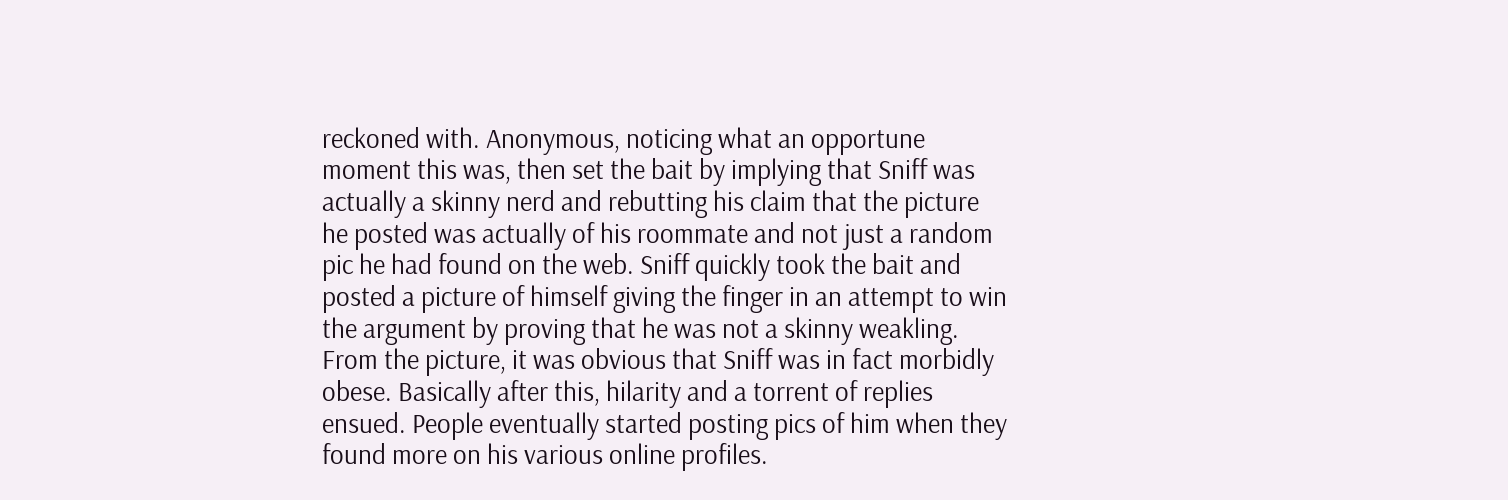reckoned with. Anonymous, noticing what an opportune moment this was, then set the bait by implying that Sniff was actually a skinny nerd and rebutting his claim that the picture he posted was actually of his roommate and not just a random pic he had found on the web. Sniff quickly took the bait and posted a picture of himself giving the finger in an attempt to win the argument by proving that he was not a skinny weakling. From the picture, it was obvious that Sniff was in fact morbidly obese. Basically after this, hilarity and a torrent of replies ensued. People eventually started posting pics of him when they found more on his various online profiles.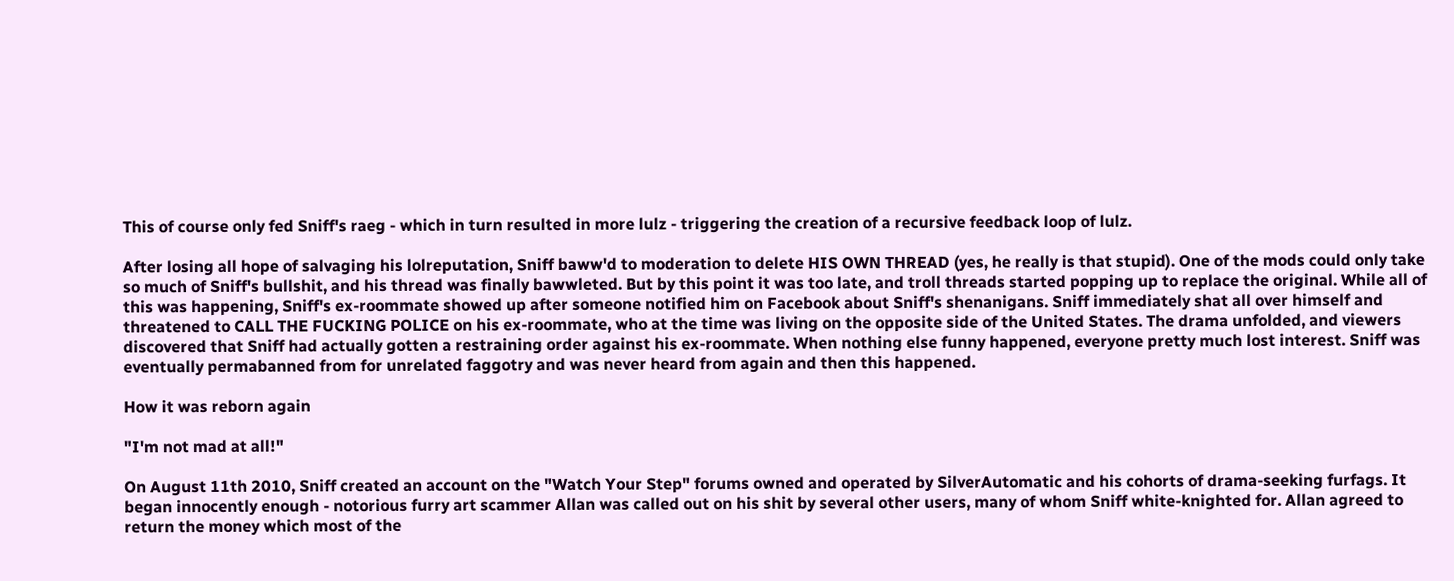This of course only fed Sniff's raeg - which in turn resulted in more lulz - triggering the creation of a recursive feedback loop of lulz.

After losing all hope of salvaging his lolreputation, Sniff baww'd to moderation to delete HIS OWN THREAD (yes, he really is that stupid). One of the mods could only take so much of Sniff's bullshit, and his thread was finally bawwleted. But by this point it was too late, and troll threads started popping up to replace the original. While all of this was happening, Sniff's ex-roommate showed up after someone notified him on Facebook about Sniff's shenanigans. Sniff immediately shat all over himself and threatened to CALL THE FUCKING POLICE on his ex-roommate, who at the time was living on the opposite side of the United States. The drama unfolded, and viewers discovered that Sniff had actually gotten a restraining order against his ex-roommate. When nothing else funny happened, everyone pretty much lost interest. Sniff was eventually permabanned from for unrelated faggotry and was never heard from again and then this happened.

How it was reborn again

"I'm not mad at all!"

On August 11th 2010, Sniff created an account on the "Watch Your Step" forums owned and operated by SilverAutomatic and his cohorts of drama-seeking furfags. It began innocently enough - notorious furry art scammer Allan was called out on his shit by several other users, many of whom Sniff white-knighted for. Allan agreed to return the money which most of the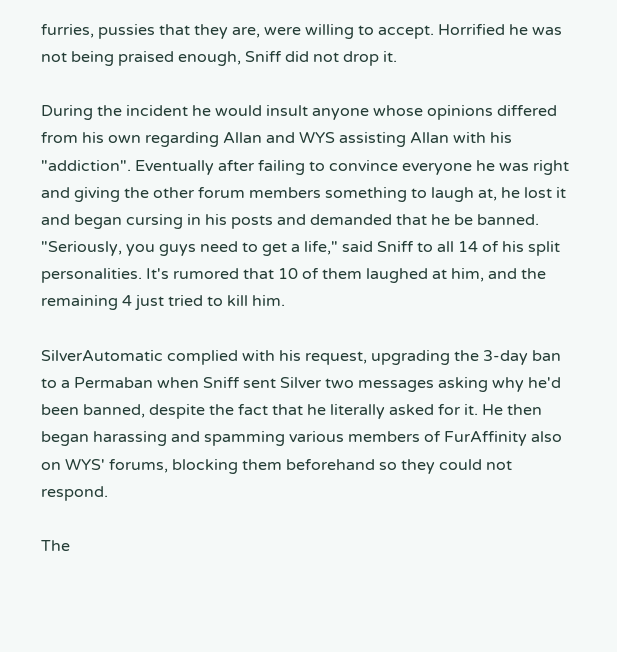furries, pussies that they are, were willing to accept. Horrified he was not being praised enough, Sniff did not drop it.

During the incident he would insult anyone whose opinions differed from his own regarding Allan and WYS assisting Allan with his "addiction". Eventually after failing to convince everyone he was right and giving the other forum members something to laugh at, he lost it and began cursing in his posts and demanded that he be banned. "Seriously, you guys need to get a life," said Sniff to all 14 of his split personalities. It's rumored that 10 of them laughed at him, and the remaining 4 just tried to kill him.

SilverAutomatic complied with his request, upgrading the 3-day ban to a Permaban when Sniff sent Silver two messages asking why he'd been banned, despite the fact that he literally asked for it. He then began harassing and spamming various members of FurAffinity also on WYS' forums, blocking them beforehand so they could not respond.

The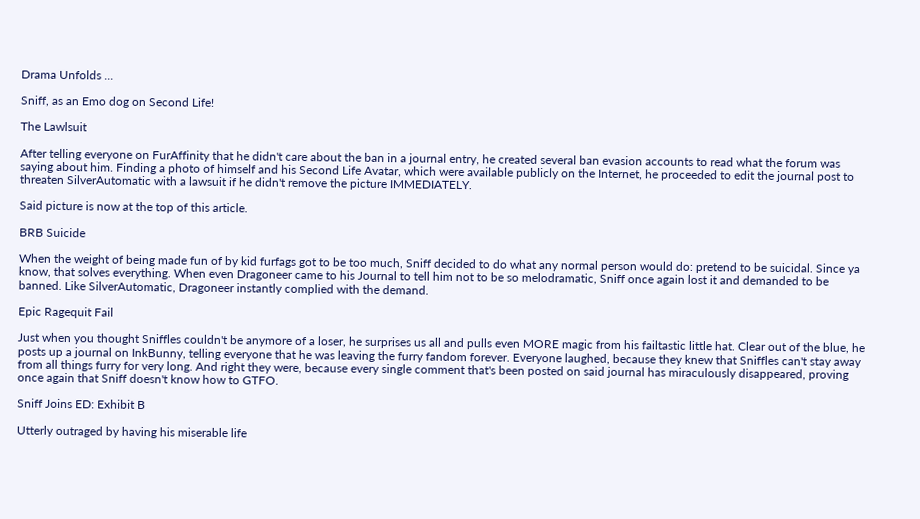Drama Unfolds ...

Sniff, as an Emo dog on Second Life!

The Lawlsuit

After telling everyone on FurAffinity that he didn't care about the ban in a journal entry, he created several ban evasion accounts to read what the forum was saying about him. Finding a photo of himself and his Second Life Avatar, which were available publicly on the Internet, he proceeded to edit the journal post to threaten SilverAutomatic with a lawsuit if he didn't remove the picture IMMEDIATELY.

Said picture is now at the top of this article.

BRB Suicide

When the weight of being made fun of by kid furfags got to be too much, Sniff decided to do what any normal person would do: pretend to be suicidal. Since ya know, that solves everything. When even Dragoneer came to his Journal to tell him not to be so melodramatic, Sniff once again lost it and demanded to be banned. Like SilverAutomatic, Dragoneer instantly complied with the demand.

Epic Ragequit Fail

Just when you thought Sniffles couldn't be anymore of a loser, he surprises us all and pulls even MORE magic from his failtastic little hat. Clear out of the blue, he posts up a journal on InkBunny, telling everyone that he was leaving the furry fandom forever. Everyone laughed, because they knew that Sniffles can't stay away from all things furry for very long. And right they were, because every single comment that's been posted on said journal has miraculously disappeared, proving once again that Sniff doesn't know how to GTFO.

Sniff Joins ED: Exhibit B

Utterly outraged by having his miserable life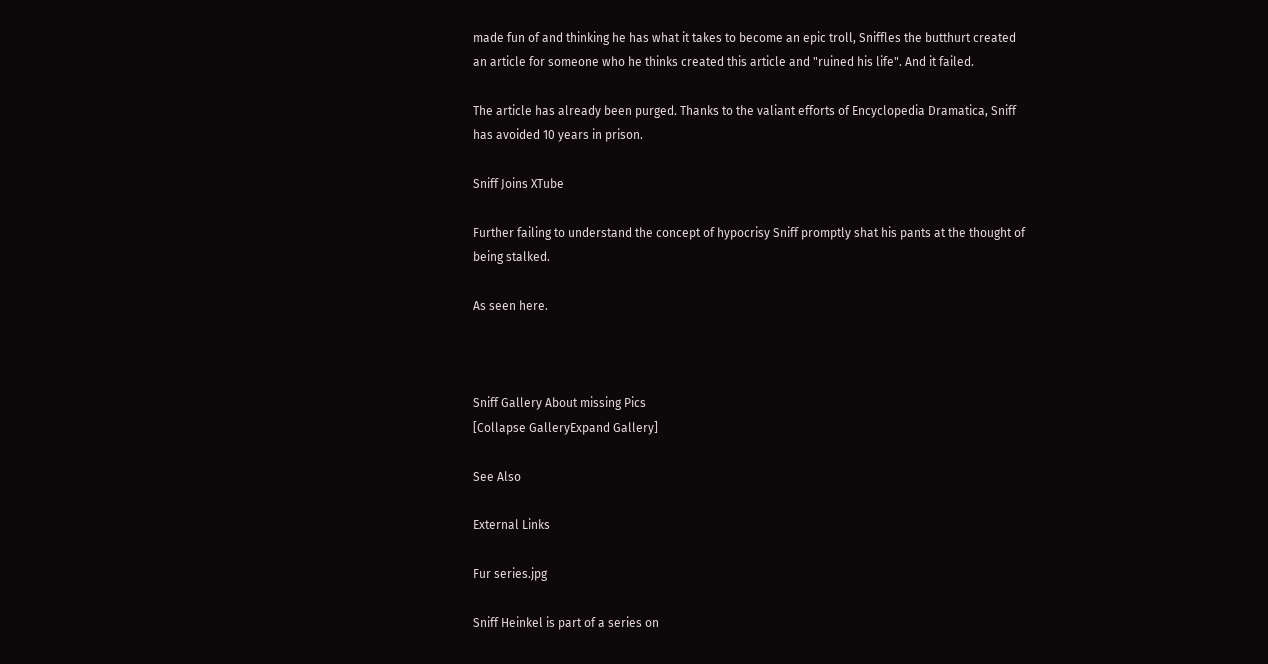made fun of and thinking he has what it takes to become an epic troll, Sniffles the butthurt created an article for someone who he thinks created this article and "ruined his life". And it failed.

The article has already been purged. Thanks to the valiant efforts of Encyclopedia Dramatica, Sniff has avoided 10 years in prison.

Sniff Joins XTube

Further failing to understand the concept of hypocrisy Sniff promptly shat his pants at the thought of being stalked.

As seen here.



Sniff Gallery About missing Pics
[Collapse GalleryExpand Gallery]

See Also

External Links

Fur series.jpg

Sniff Heinkel is part of a series on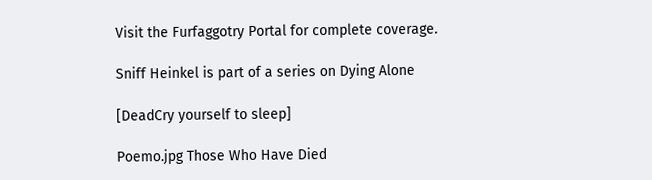Visit the Furfaggotry Portal for complete coverage.

Sniff Heinkel is part of a series on Dying Alone

[DeadCry yourself to sleep]

Poemo.jpg Those Who Have Died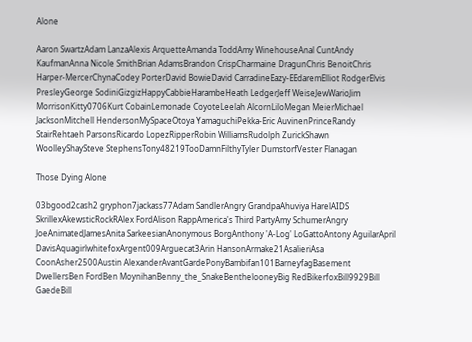Alone

Aaron SwartzAdam LanzaAlexis ArquetteAmanda ToddAmy WinehouseAnal CuntAndy KaufmanAnna Nicole SmithBrian AdamsBrandon CrispCharmaine DragunChris BenoitChris Harper-MercerChynaCodey PorterDavid BowieDavid CarradineEazy-EEdaremElliot RodgerElvis PresleyGeorge SodiniGizgizHappyCabbieHarambeHeath LedgerJeff WeiseJewWarioJim MorrisonKitty0706Kurt CobainLemonade CoyoteLeelah AlcornLiloMegan MeierMichael JacksonMitchell HendersonMySpaceOtoya YamaguchiPekka-Eric AuvinenPrinceRandy StairRehtaeh ParsonsRicardo LopezRipperRobin WilliamsRudolph ZurickShawn WoolleyShaySteve StephensTony48219TooDamnFilthyTyler DumstorfVester Flanagan

Those Dying Alone

03bgood2cash2 gryphon7jackass77Adam SandlerAngry GrandpaAhuviya HarelAIDS SkrillexAkewsticRockRAlex FordAlison RappAmerica's Third PartyAmy SchumerAngry JoeAnimatedJamesAnita SarkeesianAnonymous BorgAnthony 'A-Log' LoGattoAntony AguilarApril DavisAquagirlwhitefoxArgent009Arguecat3Arin HansonArmake21AsalieriAsa CoonAsher2500Austin AlexanderAvantGardePonyBambifan101BarneyfagBasement DwellersBen FordBen MoynihanBenny_the_SnakeBenthelooneyBig RedBikerfoxBill9929Bill GaedeBill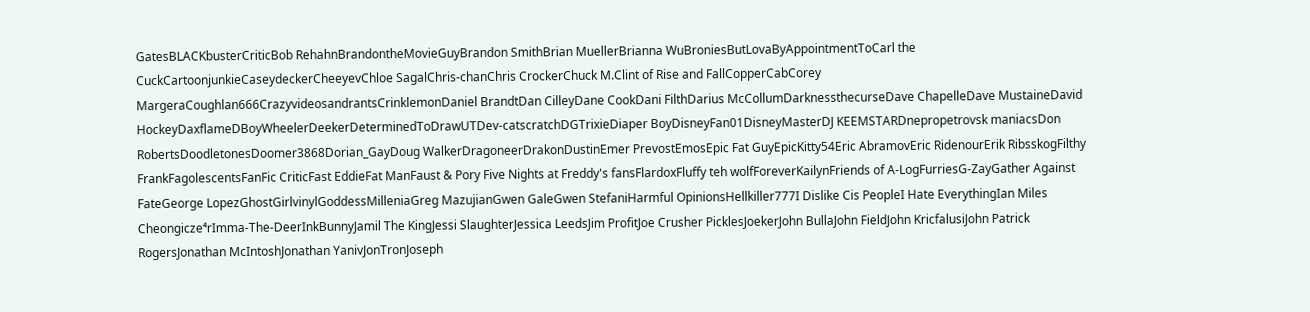GatesBLACKbusterCriticBob RehahnBrandontheMovieGuyBrandon SmithBrian MuellerBrianna WuBroniesButLovaByAppointmentToCarl the CuckCartoonjunkieCaseydeckerCheeyevChloe SagalChris-chanChris CrockerChuck M.Clint of Rise and FallCopperCabCorey MargeraCoughlan666CrazyvideosandrantsCrinklemonDaniel BrandtDan CilleyDane CookDani FilthDarius McCollumDarknessthecurseDave ChapelleDave MustaineDavid HockeyDaxflameDBoyWheelerDeekerDeterminedToDrawUTDev-catscratchDGTrixieDiaper BoyDisneyFan01DisneyMasterDJ KEEMSTARDnepropetrovsk maniacsDon RobertsDoodletonesDoomer3868Dorian_GayDoug WalkerDragoneerDrakonDustinEmer PrevostEmosEpic Fat GuyEpicKitty54Eric AbramovEric RidenourErik RibsskogFilthy FrankFagolescentsFanFic CriticFast EddieFat ManFaust & Pory Five Nights at Freddy's fansFlardoxFluffy teh wolfForeverKailynFriends of A-LogFurriesG-ZayGather Against FateGeorge LopezGhostGirlvinylGoddessMilleniaGreg MazujianGwen GaleGwen StefaniHarmful OpinionsHellkiller777I Dislike Cis PeopleI Hate EverythingIan Miles Cheongicze⁴rImma-The-DeerInkBunnyJamil The KingJessi SlaughterJessica LeedsJim ProfitJoe Crusher PicklesJoekerJohn BullaJohn FieldJohn KricfalusiJohn Patrick RogersJonathan McIntoshJonathan YanivJonTronJoseph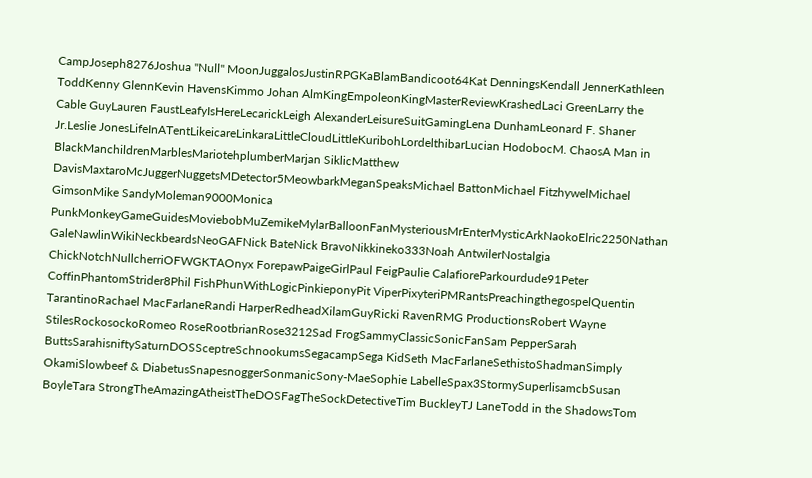CampJoseph8276Joshua "Null" MoonJuggalosJustinRPGKaBlamBandicoot64Kat DenningsKendall JennerKathleen ToddKenny GlennKevin HavensKimmo Johan AlmKingEmpoleonKingMasterReviewKrashedLaci GreenLarry the Cable GuyLauren FaustLeafyIsHereLecarickLeigh AlexanderLeisureSuitGamingLena DunhamLeonard F. Shaner Jr.Leslie JonesLifeInATentLikeicareLinkaraLittleCloudLittleKuribohLordelthibarLucian HodobocM. ChaosA Man in BlackManchildrenMarblesMariotehplumberMarjan SiklicMatthew DavisMaxtaroMcJuggerNuggetsMDetector5MeowbarkMeganSpeaksMichael BattonMichael FitzhywelMichael GimsonMike SandyMoleman9000Monica PunkMonkeyGameGuidesMoviebobMuZemikeMylarBalloonFanMysteriousMrEnterMysticArkNaokoElric2250Nathan GaleNawlinWikiNeckbeardsNeoGAFNick BateNick BravoNikkineko333Noah AntwilerNostalgia ChickNotchNullcherriOFWGKTAOnyx ForepawPaigeGirlPaul FeigPaulie CalafioreParkourdude91Peter CoffinPhantomStrider8Phil FishPhunWithLogicPinkieponyPit ViperPixyteriPMRantsPreachingthegospelQuentin TarantinoRachael MacFarlaneRandi HarperRedheadXilamGuyRicki RavenRMG ProductionsRobert Wayne StilesRockosockoRomeo RoseRootbrianRose3212Sad FrogSammyClassicSonicFanSam PepperSarah ButtsSarahisniftySaturnDOSSceptreSchnookumsSegacampSega KidSeth MacFarlaneSethistoShadmanSimply OkamiSlowbeef & DiabetusSnapesnoggerSonmanicSony-MaeSophie LabelleSpax3StormySuperlisamcbSusan BoyleTara StrongTheAmazingAtheistTheDOSFagTheSockDetectiveTim BuckleyTJ LaneTodd in the ShadowsTom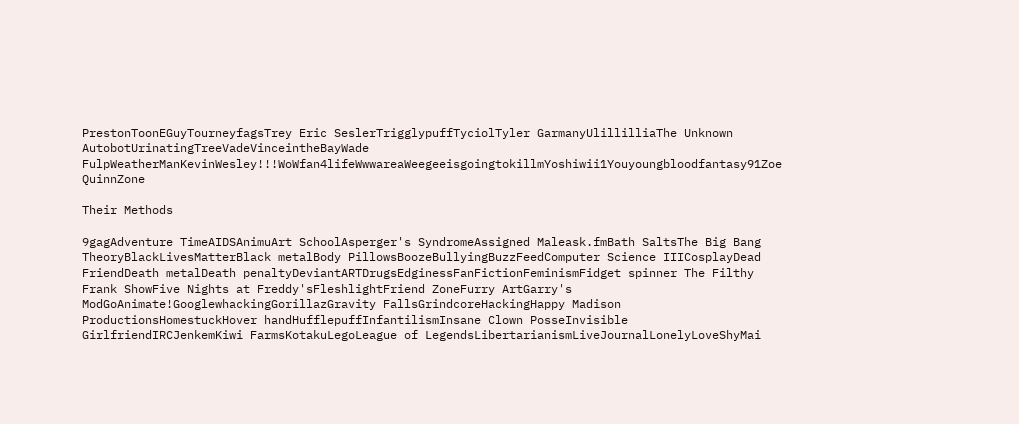PrestonToonEGuyTourneyfagsTrey Eric SeslerTrigglypuffTyciolTyler GarmanyUlillilliaThe Unknown AutobotUrinatingTreeVadeVinceintheBayWade FulpWeatherManKevinWesley!!!WoWfan4lifeWwwareaWeegeeisgoingtokillmYoshiwii1Youyoungbloodfantasy91Zoe QuinnZone

Their Methods

9gagAdventure TimeAIDSAnimuArt SchoolAsperger's SyndromeAssigned Maleask.fmBath SaltsThe Big Bang TheoryBlackLivesMatterBlack metalBody PillowsBoozeBullyingBuzzFeedComputer Science IIICosplayDead FriendDeath metalDeath penaltyDeviantARTDrugsEdginessFanFictionFeminismFidget spinner The Filthy Frank ShowFive Nights at Freddy'sFleshlightFriend ZoneFurry ArtGarry's ModGoAnimate!GooglewhackingGorillazGravity FallsGrindcoreHackingHappy Madison ProductionsHomestuckHover handHufflepuffInfantilismInsane Clown PosseInvisible GirlfriendIRCJenkemKiwi FarmsKotakuLegoLeague of LegendsLibertarianismLiveJournalLonelyLoveShyMai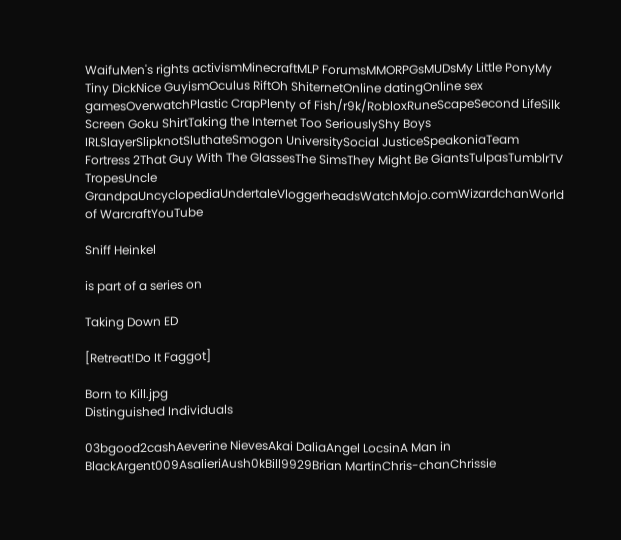WaifuMen's rights activismMinecraftMLP ForumsMMORPGsMUDsMy Little PonyMy Tiny DickNice GuyismOculus RiftOh ShiternetOnline datingOnline sex gamesOverwatchPlastic CrapPlenty of Fish/r9k/RobloxRuneScapeSecond LifeSilk Screen Goku ShirtTaking the Internet Too SeriouslyShy Boys IRLSlayerSlipknotSluthateSmogon UniversitySocial JusticeSpeakoniaTeam Fortress 2That Guy With The GlassesThe SimsThey Might Be GiantsTulpasTumblrTV TropesUncle GrandpaUncyclopediaUndertaleVloggerheadsWatchMojo.comWizardchanWorld of WarcraftYouTube

Sniff Heinkel

is part of a series on

Taking Down ED

[Retreat!Do It Faggot]

Born to Kill.jpg
Distinguished Individuals

03bgood2cashAeverine NievesAkai DaliaAngel LocsinA Man in BlackArgent009AsalieriAush0kBill9929Brian MartinChris-chanChrissie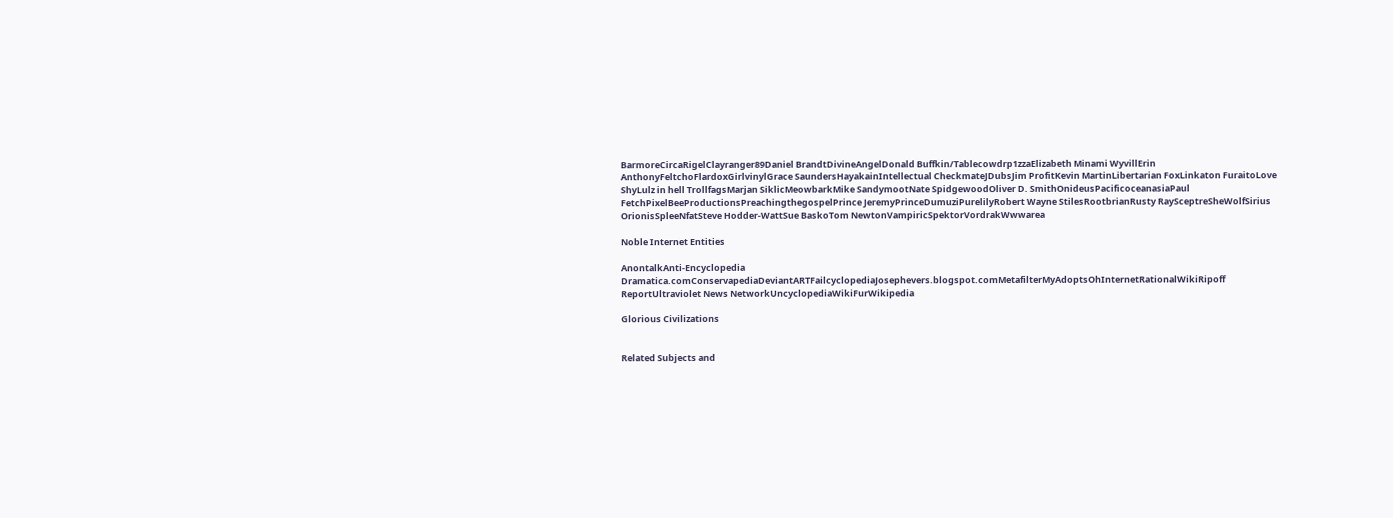BarmoreCircaRigelClayranger89Daniel BrandtDivineAngelDonald Buffkin/Tablecowdrp1zzaElizabeth Minami WyvillErin AnthonyFeltchoFlardoxGirlvinylGrace SaundersHayakainIntellectual CheckmateJDubsJim ProfitKevin MartinLibertarian FoxLinkaton FuraitoLove ShyLulz in hell TrollfagsMarjan SiklicMeowbarkMike SandymootNate SpidgewoodOliver D. SmithOnideusPacificoceanasiaPaul FetchPixelBeeProductionsPreachingthegospelPrince JeremyPrinceDumuziPurelilyRobert Wayne StilesRootbrianRusty RaySceptreSheWolfSirius OrionisSpleeNfatSteve Hodder-WattSue BaskoTom NewtonVampiricSpektorVordrakWwwarea

Noble Internet Entities

AnontalkAnti-Encyclopedia Dramatica.comConservapediaDeviantARTFailcyclopediaJosephevers.blogspot.comMetafilterMyAdoptsOhInternetRationalWikiRipoff ReportUltraviolet News NetworkUncyclopediaWikiFurWikipedia

Glorious Civilizations


Related Subjects and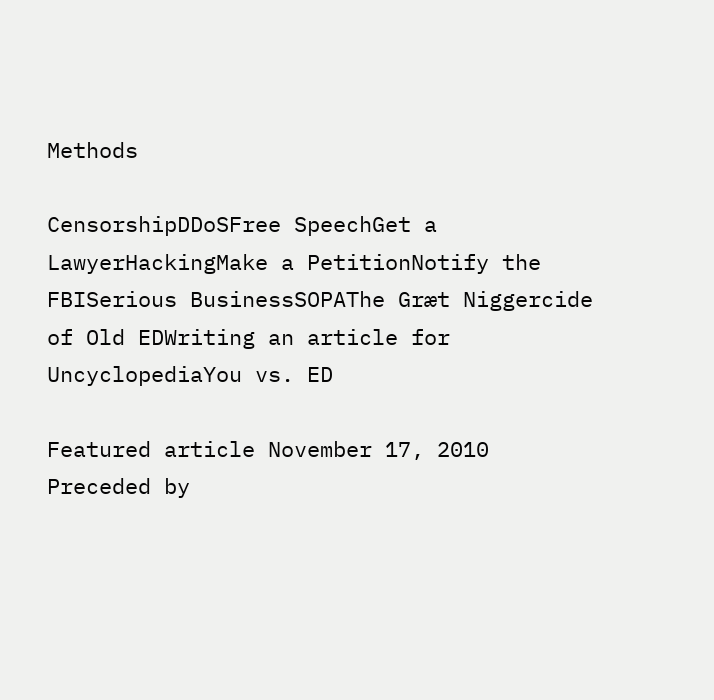Methods

CensorshipDDoSFree SpeechGet a LawyerHackingMake a PetitionNotify the FBISerious BusinessSOPAThe Græt Niggercide of Old EDWriting an article for UncyclopediaYou vs. ED

Featured article November 17, 2010
Preceded by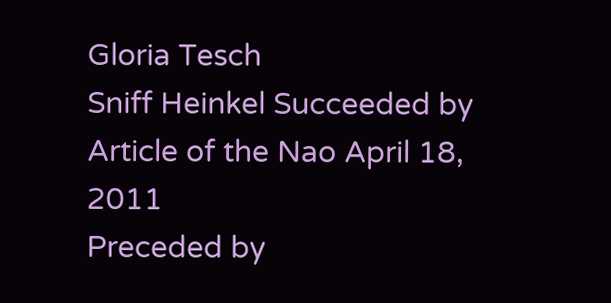Gloria Tesch
Sniff Heinkel Succeeded by
Article of the Nao April 18, 2011
Preceded by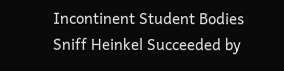Incontinent Student Bodies
Sniff Heinkel Succeeded by